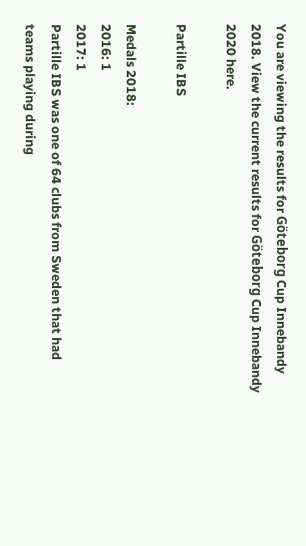You are viewing the results for Göteborg Cup Innebandy 2018. View the current results for Göteborg Cup Innebandy 2020 here.

Partille IBS

Medals 2018:
2016: 1
2017: 1
Partille IBS was one of 64 clubs from Sweden that had teams playing during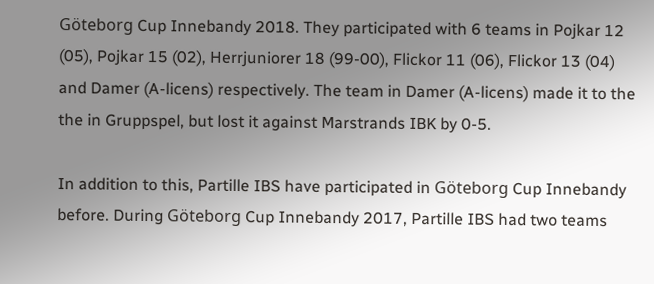Göteborg Cup Innebandy 2018. They participated with 6 teams in Pojkar 12 (05), Pojkar 15 (02), Herrjuniorer 18 (99-00), Flickor 11 (06), Flickor 13 (04) and Damer (A-licens) respectively. The team in Damer (A-licens) made it to the the in Gruppspel, but lost it against Marstrands IBK by 0-5.

In addition to this, Partille IBS have participated in Göteborg Cup Innebandy before. During Göteborg Cup Innebandy 2017, Partille IBS had two teams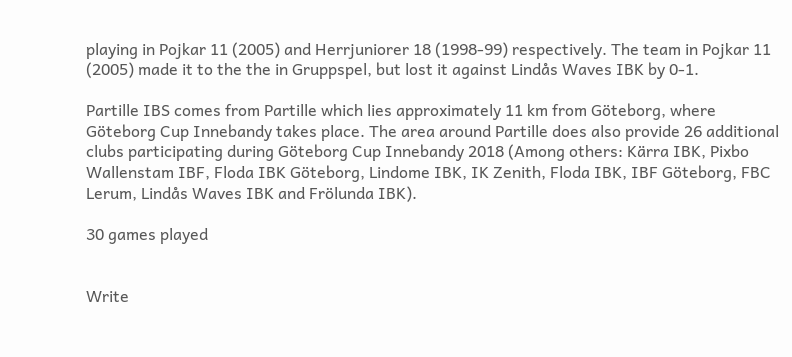playing in Pojkar 11 (2005) and Herrjuniorer 18 (1998-99) respectively. The team in Pojkar 11 (2005) made it to the the in Gruppspel, but lost it against Lindås Waves IBK by 0-1.

Partille IBS comes from Partille which lies approximately 11 km from Göteborg, where Göteborg Cup Innebandy takes place. The area around Partille does also provide 26 additional clubs participating during Göteborg Cup Innebandy 2018 (Among others: Kärra IBK, Pixbo Wallenstam IBF, Floda IBK Göteborg, Lindome IBK, IK Zenith, Floda IBK, IBF Göteborg, FBC Lerum, Lindås Waves IBK and Frölunda IBK).

30 games played


Write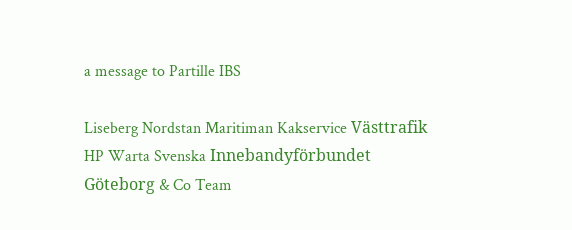a message to Partille IBS

Liseberg Nordstan Maritiman Kakservice Västtrafik HP Warta Svenska Innebandyförbundet Göteborg & Co Team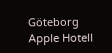Göteborg Apple Hotell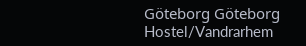Göteborg Göteborg Hostel/Vandrarhem